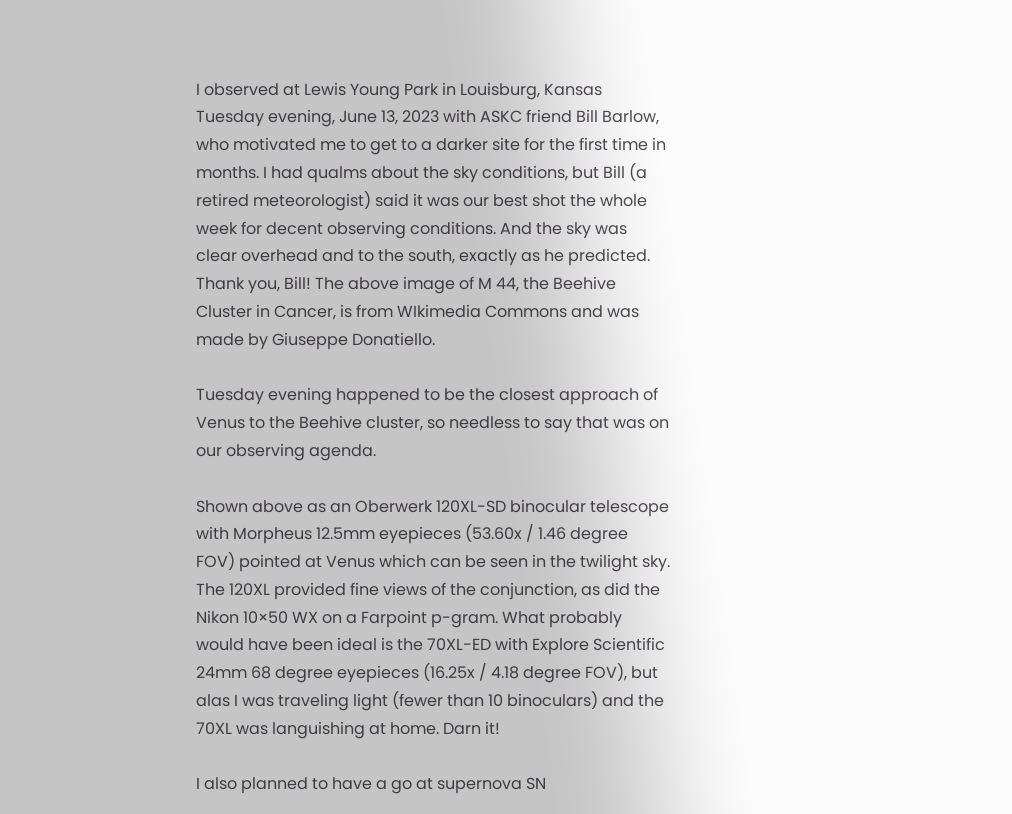I observed at Lewis Young Park in Louisburg, Kansas Tuesday evening, June 13, 2023 with ASKC friend Bill Barlow, who motivated me to get to a darker site for the first time in months. I had qualms about the sky conditions, but Bill (a retired meteorologist) said it was our best shot the whole week for decent observing conditions. And the sky was clear overhead and to the south, exactly as he predicted. Thank you, Bill! The above image of M 44, the Beehive Cluster in Cancer, is from WIkimedia Commons and was made by Giuseppe Donatiello.

Tuesday evening happened to be the closest approach of Venus to the Beehive cluster, so needless to say that was on our observing agenda.

Shown above as an Oberwerk 120XL-SD binocular telescope with Morpheus 12.5mm eyepieces (53.60x / 1.46 degree FOV) pointed at Venus which can be seen in the twilight sky. The 120XL provided fine views of the conjunction, as did the Nikon 10×50 WX on a Farpoint p-gram. What probably would have been ideal is the 70XL-ED with Explore Scientific 24mm 68 degree eyepieces (16.25x / 4.18 degree FOV), but alas I was traveling light (fewer than 10 binoculars) and the 70XL was languishing at home. Darn it!

I also planned to have a go at supernova SN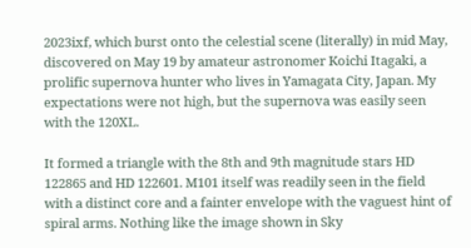2023ixf, which burst onto the celestial scene (literally) in mid May, discovered on May 19 by amateur astronomer Koichi Itagaki, a prolific supernova hunter who lives in Yamagata City, Japan. My expectations were not high, but the supernova was easily seen with the 120XL.

It formed a triangle with the 8th and 9th magnitude stars HD 122865 and HD 122601. M101 itself was readily seen in the field with a distinct core and a fainter envelope with the vaguest hint of spiral arms. Nothing like the image shown in Sky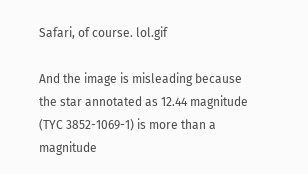Safari, of course. lol.gif

And the image is misleading because the star annotated as 12.44 magnitude (TYC 3852-1069-1) is more than a magnitude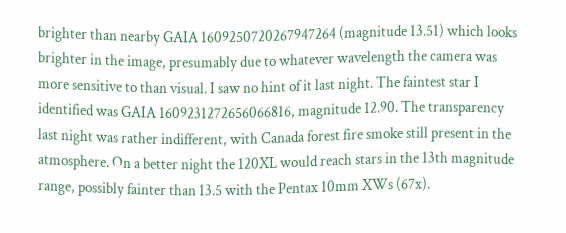brighter than nearby GAIA 1609250720267947264 (magnitude 13.51) which looks brighter in the image, presumably due to whatever wavelength the camera was more sensitive to than visual. I saw no hint of it last night. The faintest star I identified was GAIA 1609231272656066816, magnitude 12.90. The transparency last night was rather indifferent, with Canada forest fire smoke still present in the atmosphere. On a better night the 120XL would reach stars in the 13th magnitude range, possibly fainter than 13.5 with the Pentax 10mm XWs (67x).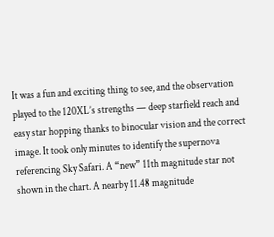It was a fun and exciting thing to see, and the observation played to the 120XL’s strengths — deep starfield reach and easy star hopping thanks to binocular vision and the correct image. It took only minutes to identify the supernova referencing Sky Safari. A “new” 11th magnitude star not shown in the chart. A nearby 11.48 magnitude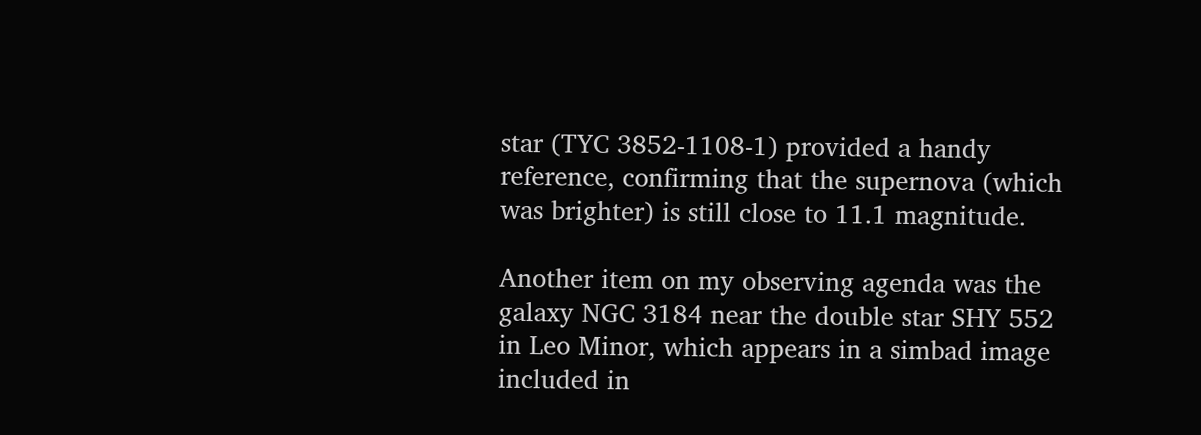star (TYC 3852-1108-1) provided a handy reference, confirming that the supernova (which was brighter) is still close to 11.1 magnitude.

Another item on my observing agenda was the galaxy NGC 3184 near the double star SHY 552 in Leo Minor, which appears in a simbad image included in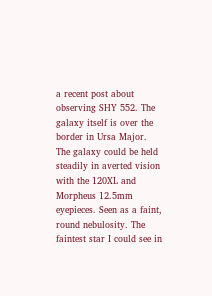a recent post about observing SHY 552. The galaxy itself is over the border in Ursa Major. The galaxy could be held steadily in averted vision with the 120XL and Morpheus 12.5mm eyepieces. Seen as a faint, round nebulosity. The faintest star I could see in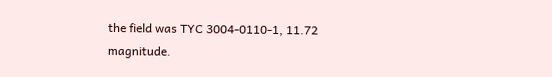the field was TYC 3004-0110-1, 11.72 magnitude.